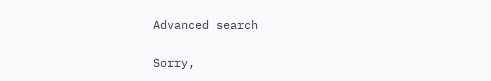Advanced search

Sorry,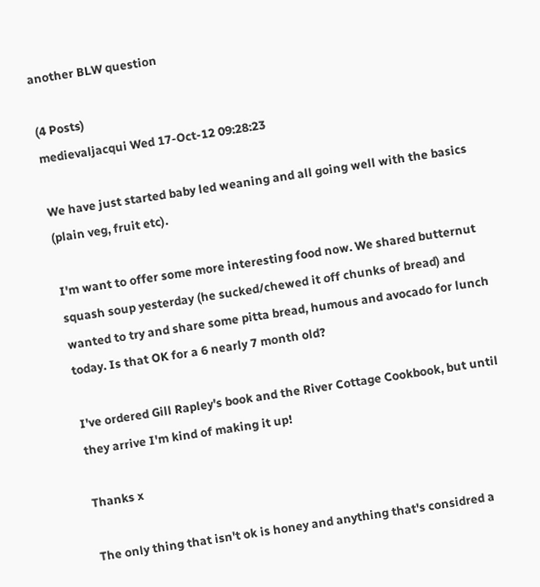another BLW question

(4 Posts)
medievaljacqui Wed 17-Oct-12 09:28:23

We have just started baby led weaning and all going well with the basics (plain veg, fruit etc).

I'm want to offer some more interesting food now. We shared butternut squash soup yesterday (he sucked/chewed it off chunks of bread) and wanted to try and share some pitta bread, humous and avocado for lunch today. Is that OK for a 6 nearly 7 month old?

I've ordered Gill Rapley's book and the River Cottage Cookbook, but until they arrive I'm kind of making it up!

Thanks x

The only thing that isn't ok is honey and anything that's considred a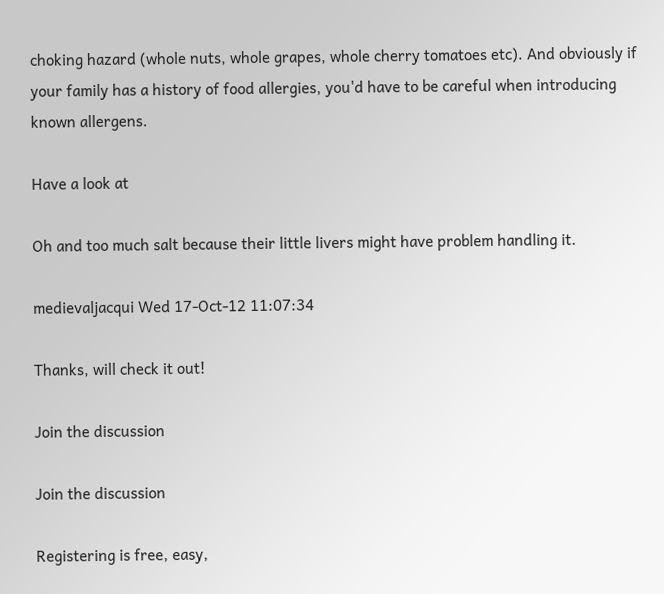choking hazard (whole nuts, whole grapes, whole cherry tomatoes etc). And obviously if your family has a history of food allergies, you'd have to be careful when introducing known allergens.

Have a look at

Oh and too much salt because their little livers might have problem handling it.

medievaljacqui Wed 17-Oct-12 11:07:34

Thanks, will check it out!

Join the discussion

Join the discussion

Registering is free, easy,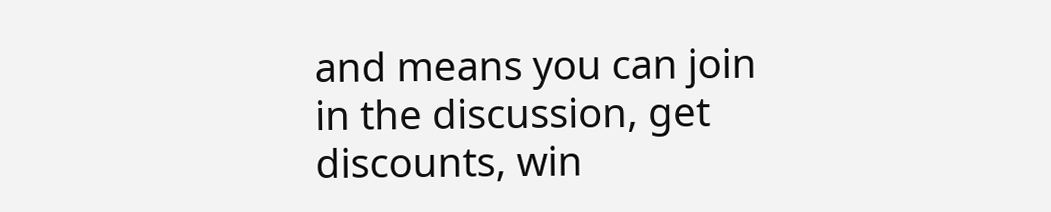and means you can join in the discussion, get discounts, win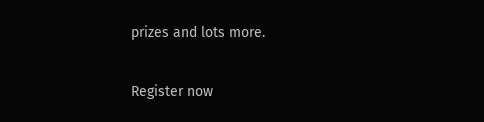prizes and lots more.

Register now